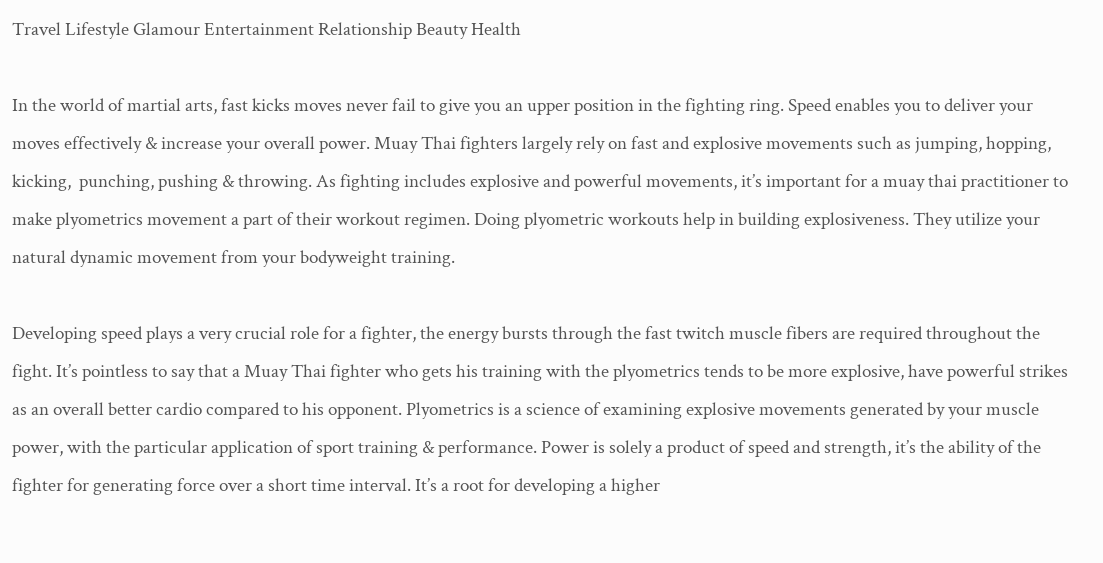Travel Lifestyle Glamour Entertainment Relationship Beauty Health

In the world of martial arts, fast kicks moves never fail to give you an upper position in the fighting ring. Speed enables you to deliver your moves effectively & increase your overall power. Muay Thai fighters largely rely on fast and explosive movements such as jumping, hopping, kicking,  punching, pushing & throwing. As fighting includes explosive and powerful movements, it’s important for a muay thai practitioner to make plyometrics movement a part of their workout regimen. Doing plyometric workouts help in building explosiveness. They utilize your natural dynamic movement from your bodyweight training.

Developing speed plays a very crucial role for a fighter, the energy bursts through the fast twitch muscle fibers are required throughout the fight. It’s pointless to say that a Muay Thai fighter who gets his training with the plyometrics tends to be more explosive, have powerful strikes as an overall better cardio compared to his opponent. Plyometrics is a science of examining explosive movements generated by your muscle power, with the particular application of sport training & performance. Power is solely a product of speed and strength, it’s the ability of the fighter for generating force over a short time interval. It’s a root for developing a higher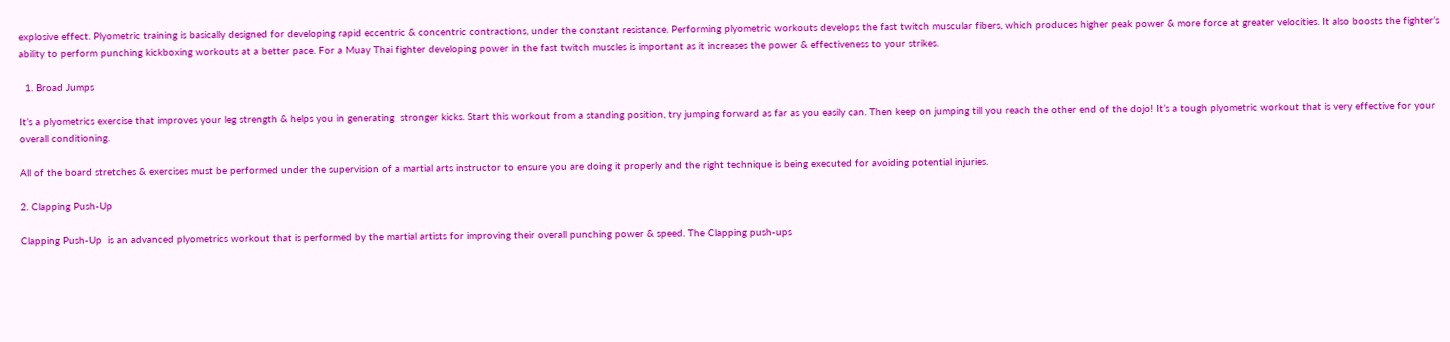explosive effect. Plyometric training is basically designed for developing rapid eccentric & concentric contractions, under the constant resistance. Performing plyometric workouts develops the fast twitch muscular fibers, which produces higher peak power & more force at greater velocities. It also boosts the fighter’s ability to perform punching kickboxing workouts at a better pace. For a Muay Thai fighter developing power in the fast twitch muscles is important as it increases the power & effectiveness to your strikes.

  1. Broad Jumps

It’s a plyometrics exercise that improves your leg strength & helps you in generating  stronger kicks. Start this workout from a standing position, try jumping forward as far as you easily can. Then keep on jumping till you reach the other end of the dojo! It’s a tough plyometric workout that is very effective for your overall conditioning.

All of the board stretches & exercises must be performed under the supervision of a martial arts instructor to ensure you are doing it properly and the right technique is being executed for avoiding potential injuries.

2. Clapping Push-Up

Clapping Push-Up  is an advanced plyometrics workout that is performed by the martial artists for improving their overall punching power & speed. The Clapping push-ups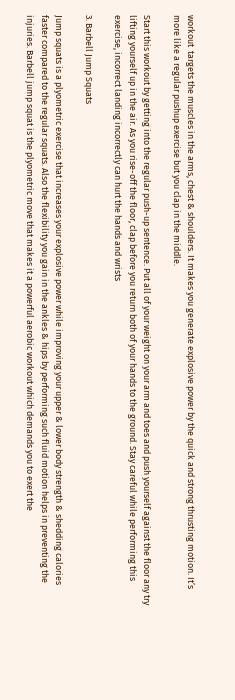workout  targets the muscles in the arms, chest & shoulders. It makes you generate explosive power by the quick and strong thrusting motion. It’s more like a regular pushup exercise but you clap in the middle.

Start this workout by getting into the regular push-up sentence. Put all of your weight on your arm and toes and push yourself against the floor any try lifting yourself up in the air. As you rise-off the floor, clap before you return both of your hands to the ground. Stay careful while performing this exercise, incorrect landing incorrectly can hurt the hands and wrists

3. Barbell Jump Squats

Jump squats is a plyometric exercise that increases your explosive power while improving your upper & lower body strength & shedding calories faster compared to the regular squats. Also the flexibility you gain in the ankles & hips by performing such fluid motion helps in preventing the injuries. Barbell jump squat is the plyometric move that makes it a powerful aerobic workout which demands you to exert the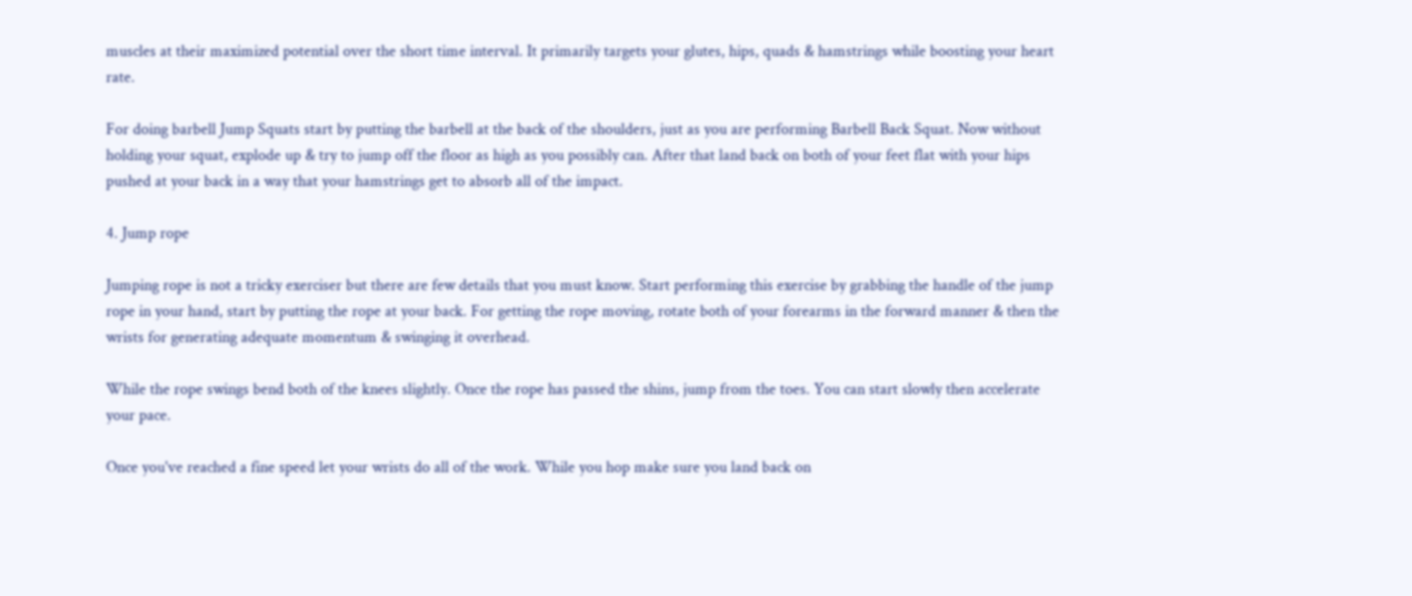muscles at their maximized potential over the short time interval. It primarily targets your glutes, hips, quads & hamstrings while boosting your heart rate.

For doing barbell Jump Squats start by putting the barbell at the back of the shoulders, just as you are performing Barbell Back Squat. Now without holding your squat, explode up & try to jump off the floor as high as you possibly can. After that land back on both of your feet flat with your hips pushed at your back in a way that your hamstrings get to absorb all of the impact.

4. Jump rope

Jumping rope is not a tricky exerciser but there are few details that you must know. Start performing this exercise by grabbing the handle of the jump rope in your hand, start by putting the rope at your back. For getting the rope moving, rotate both of your forearms in the forward manner & then the wrists for generating adequate momentum & swinging it overhead.

While the rope swings bend both of the knees slightly. Once the rope has passed the shins, jump from the toes. You can start slowly then accelerate your pace.

Once you've reached a fine speed let your wrists do all of the work. While you hop make sure you land back on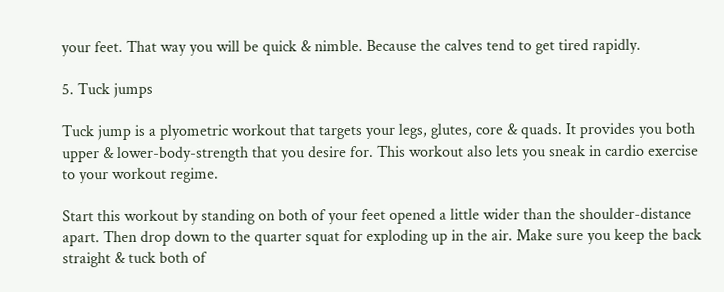your feet. That way you will be quick & nimble. Because the calves tend to get tired rapidly.

5. Tuck jumps

Tuck jump is a plyometric workout that targets your legs, glutes, core & quads. It provides you both upper & lower-body-strength that you desire for. This workout also lets you sneak in cardio exercise to your workout regime.

Start this workout by standing on both of your feet opened a little wider than the shoulder-distance apart. Then drop down to the quarter squat for exploding up in the air. Make sure you keep the back straight & tuck both of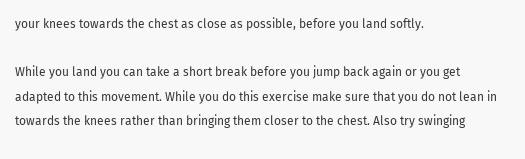your knees towards the chest as close as possible, before you land softly.

While you land you can take a short break before you jump back again or you get adapted to this movement. While you do this exercise make sure that you do not lean in towards the knees rather than bringing them closer to the chest. Also try swinging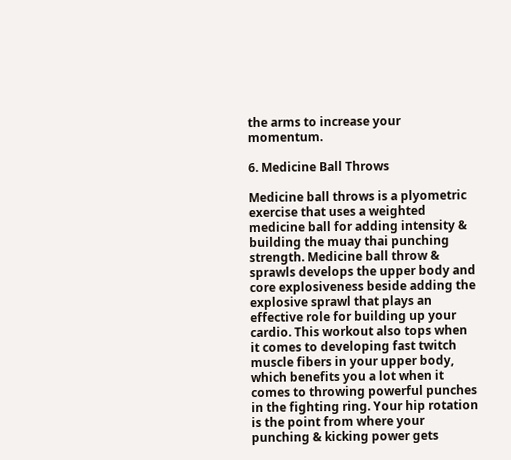the arms to increase your momentum.

6. Medicine Ball Throws

Medicine ball throws is a plyometric exercise that uses a weighted medicine ball for adding intensity & building the muay thai punching strength. Medicine ball throw & sprawls develops the upper body and core explosiveness beside adding the explosive sprawl that plays an effective role for building up your cardio. This workout also tops when it comes to developing fast twitch muscle fibers in your upper body, which benefits you a lot when it comes to throwing powerful punches in the fighting ring. Your hip rotation is the point from where your punching & kicking power gets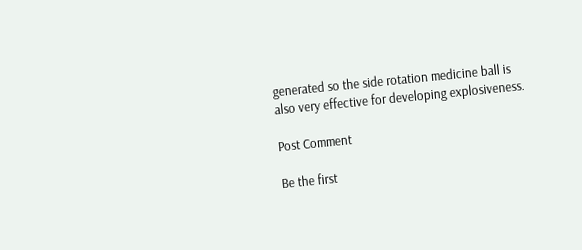generated so the side rotation medicine ball is also very effective for developing explosiveness.

Post Comment

Be the first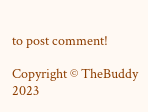to post comment!

Copyright © TheBuddy 2023